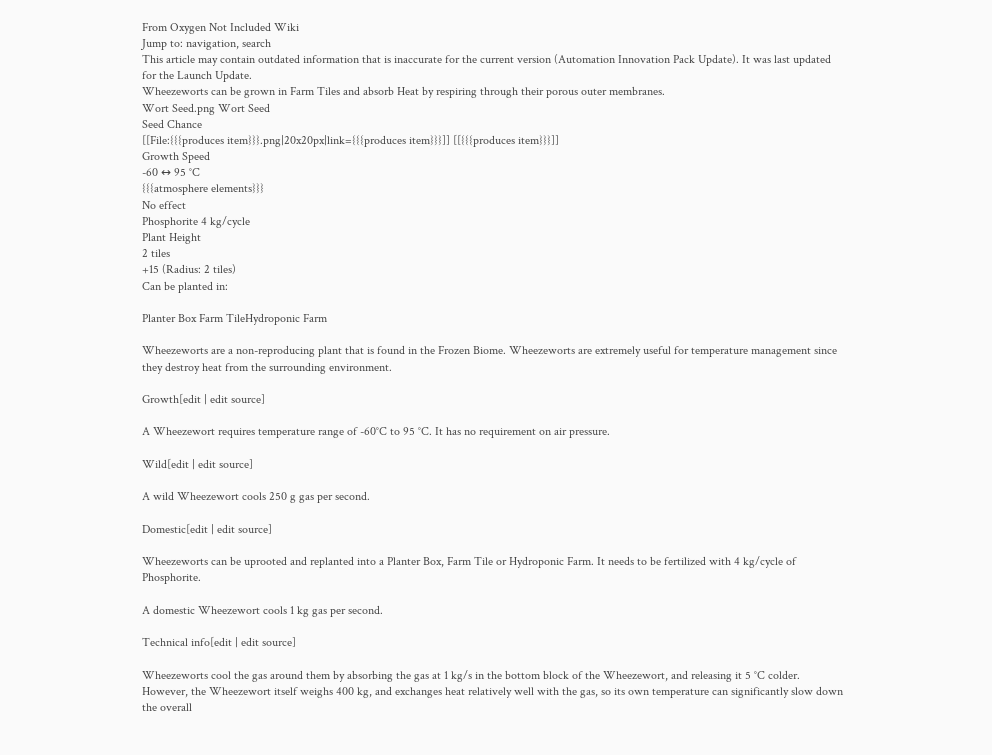From Oxygen Not Included Wiki
Jump to: navigation, search
This article may contain outdated information that is inaccurate for the current version (Automation Innovation Pack Update). It was last updated for the Launch Update.
Wheezeworts can be grown in Farm Tiles and absorb Heat by respiring through their porous outer membranes.
Wort Seed.png Wort Seed
Seed Chance
[[File:{{{produces item}}}.png|20x20px|link={{{produces item}}}]] [[{{{produces item}}}]]
Growth Speed
-60 ↔ 95 °C
{{{atmosphere elements}}}
No effect
Phosphorite 4 kg/cycle
Plant Height
2 tiles
+15 (Radius: 2 tiles)
Can be planted in:

Planter Box Farm TileHydroponic Farm

Wheezeworts are a non-reproducing plant that is found in the Frozen Biome. Wheezeworts are extremely useful for temperature management since they destroy heat from the surrounding environment.

Growth[edit | edit source]

A Wheezewort requires temperature range of -60°C to 95 °C. It has no requirement on air pressure.

Wild[edit | edit source]

A wild Wheezewort cools 250 g gas per second.

Domestic[edit | edit source]

Wheezeworts can be uprooted and replanted into a Planter Box, Farm Tile or Hydroponic Farm. It needs to be fertilized with 4 kg/cycle of Phosphorite.

A domestic Wheezewort cools 1 kg gas per second.

Technical info[edit | edit source]

Wheezeworts cool the gas around them by absorbing the gas at 1 kg/s in the bottom block of the Wheezewort, and releasing it 5 °C colder. However, the Wheezewort itself weighs 400 kg, and exchanges heat relatively well with the gas, so its own temperature can significantly slow down the overall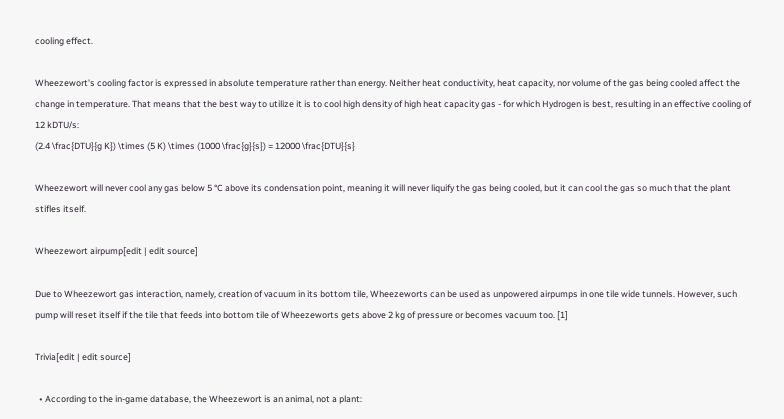cooling effect.

Wheezewort's cooling factor is expressed in absolute temperature rather than energy. Neither heat conductivity, heat capacity, nor volume of the gas being cooled affect the change in temperature. That means that the best way to utilize it is to cool high density of high heat capacity gas - for which Hydrogen is best, resulting in an effective cooling of 12 kDTU/s:
(2.4 \frac{DTU}{g K}) \times (5 K) \times (1000 \frac{g}{s}) = 12000 \frac{DTU}{s}

Wheezewort will never cool any gas below 5 °C above its condensation point, meaning it will never liquify the gas being cooled, but it can cool the gas so much that the plant stifles itself.

Wheezewort airpump[edit | edit source]

Due to Wheezewort gas interaction, namely, creation of vacuum in its bottom tile, Wheezeworts can be used as unpowered airpumps in one tile wide tunnels. However, such pump will reset itself if the tile that feeds into bottom tile of Wheezeworts gets above 2 kg of pressure or becomes vacuum too. [1]

Trivia[edit | edit source]

  • According to the in-game database, the Wheezewort is an animal, not a plant: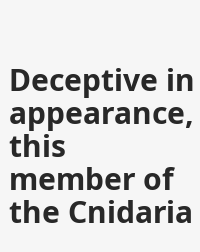Deceptive in appearance, this member of the Cnidaria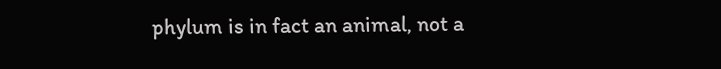phylum is in fact an animal, not a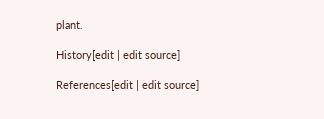plant.

History[edit | edit source]

References[edit | edit source]